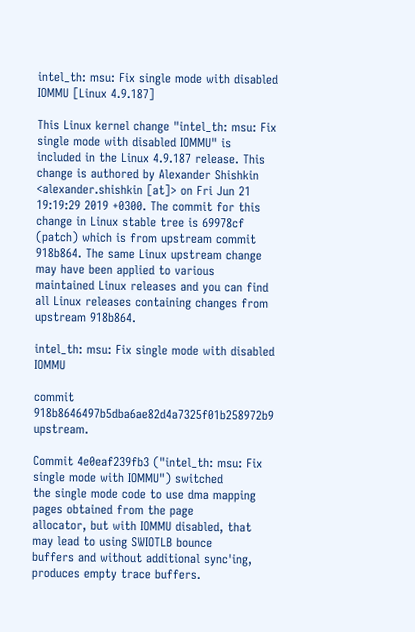intel_th: msu: Fix single mode with disabled IOMMU [Linux 4.9.187]

This Linux kernel change "intel_th: msu: Fix single mode with disabled IOMMU" is included in the Linux 4.9.187 release. This change is authored by Alexander Shishkin <alexander.shishkin [at]> on Fri Jun 21 19:19:29 2019 +0300. The commit for this change in Linux stable tree is 69978cf (patch) which is from upstream commit 918b864. The same Linux upstream change may have been applied to various maintained Linux releases and you can find all Linux releases containing changes from upstream 918b864.

intel_th: msu: Fix single mode with disabled IOMMU

commit 918b8646497b5dba6ae82d4a7325f01b258972b9 upstream.

Commit 4e0eaf239fb3 ("intel_th: msu: Fix single mode with IOMMU") switched
the single mode code to use dma mapping pages obtained from the page
allocator, but with IOMMU disabled, that may lead to using SWIOTLB bounce
buffers and without additional sync'ing, produces empty trace buffers.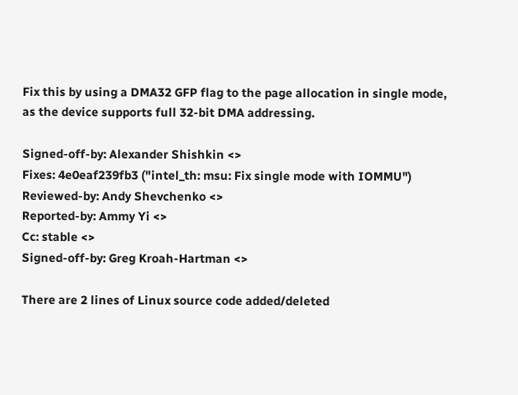Fix this by using a DMA32 GFP flag to the page allocation in single mode,
as the device supports full 32-bit DMA addressing.

Signed-off-by: Alexander Shishkin <>
Fixes: 4e0eaf239fb3 ("intel_th: msu: Fix single mode with IOMMU")
Reviewed-by: Andy Shevchenko <>
Reported-by: Ammy Yi <>
Cc: stable <>
Signed-off-by: Greg Kroah-Hartman <>

There are 2 lines of Linux source code added/deleted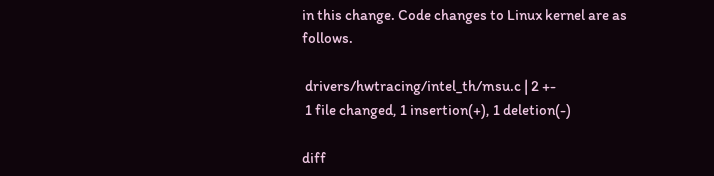in this change. Code changes to Linux kernel are as follows.

 drivers/hwtracing/intel_th/msu.c | 2 +-
 1 file changed, 1 insertion(+), 1 deletion(-)

diff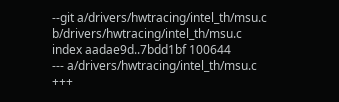--git a/drivers/hwtracing/intel_th/msu.c b/drivers/hwtracing/intel_th/msu.c
index aadae9d..7bdd1bf 100644
--- a/drivers/hwtracing/intel_th/msu.c
+++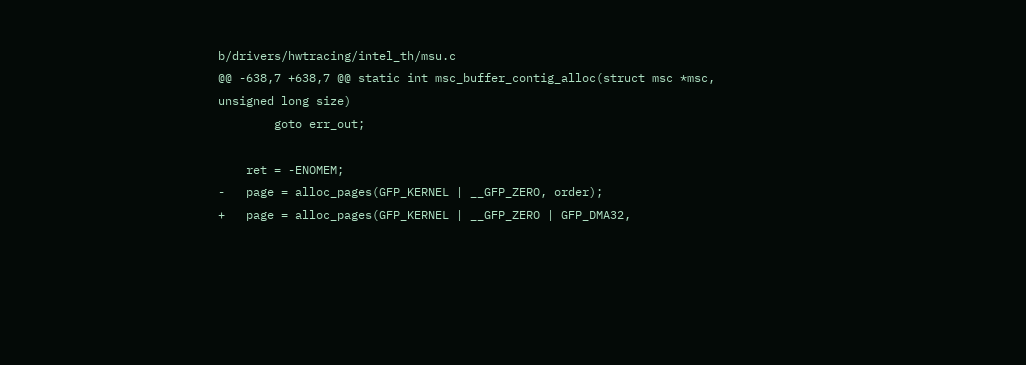b/drivers/hwtracing/intel_th/msu.c
@@ -638,7 +638,7 @@ static int msc_buffer_contig_alloc(struct msc *msc, unsigned long size)
        goto err_out;

    ret = -ENOMEM;
-   page = alloc_pages(GFP_KERNEL | __GFP_ZERO, order);
+   page = alloc_pages(GFP_KERNEL | __GFP_ZERO | GFP_DMA32,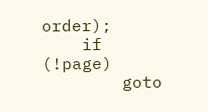order);
    if (!page)
        goto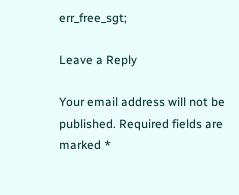err_free_sgt;

Leave a Reply

Your email address will not be published. Required fields are marked *